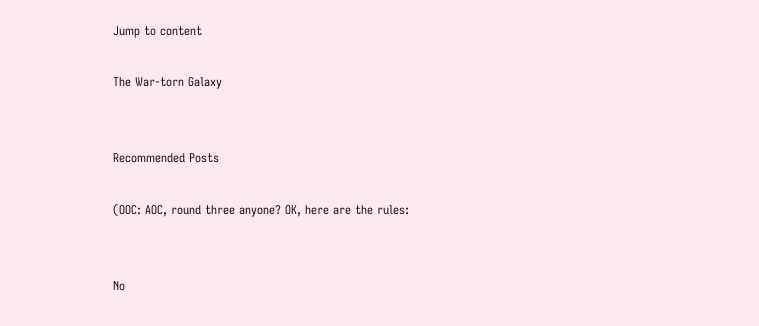Jump to content

The War-torn Galaxy


Recommended Posts

(OOC: AOC, round three anyone? OK, here are the rules:


No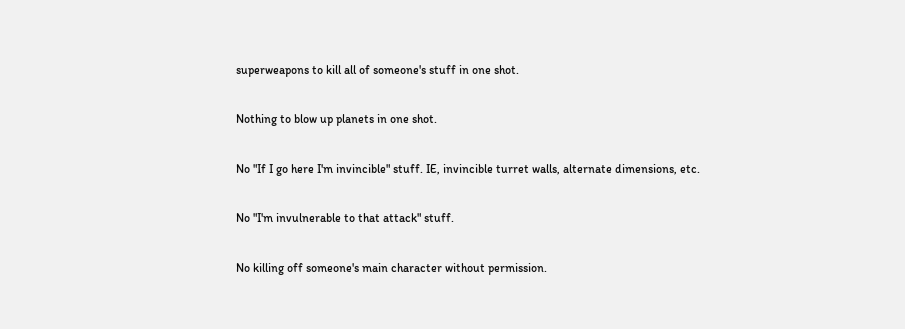superweapons to kill all of someone's stuff in one shot.

Nothing to blow up planets in one shot.

No "If I go here I'm invincible" stuff. IE, invincible turret walls, alternate dimensions, etc.

No "I'm invulnerable to that attack" stuff.

No killing off someone's main character without permission.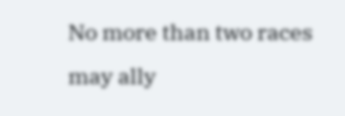No more than two races may ally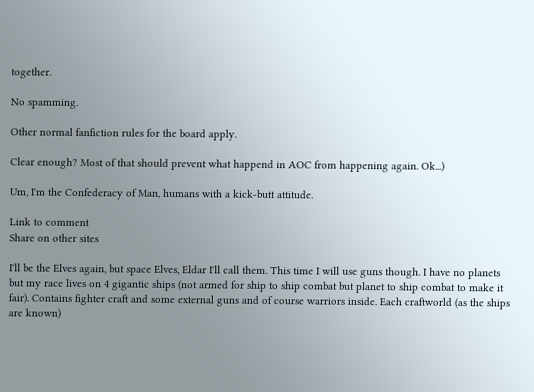together.

No spamming.

Other normal fanfiction rules for the board apply.

Clear enough? Most of that should prevent what happend in AOC from happening again. Ok...)

Um, I'm the Confederacy of Man, humans with a kick-butt attitude.

Link to comment
Share on other sites

I'll be the Elves again, but space Elves, Eldar I'll call them. This time I will use guns though. I have no planets but my race lives on 4 gigantic ships (not armed for ship to ship combat but planet to ship combat to make it fair). Contains fighter craft and some external guns and of course warriors inside. Each craftworld (as the ships are known)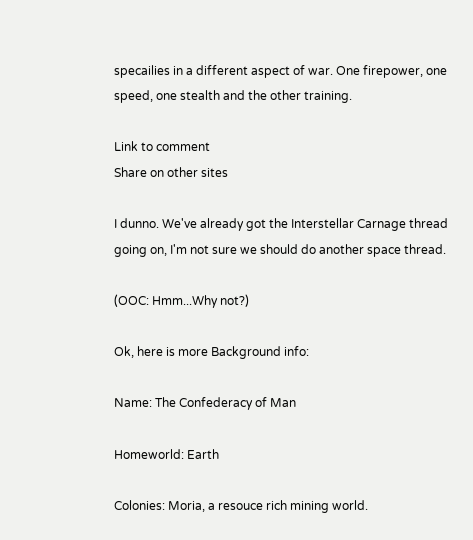specailies in a different aspect of war. One firepower, one speed, one stealth and the other training.

Link to comment
Share on other sites

I dunno. We've already got the Interstellar Carnage thread going on, I'm not sure we should do another space thread.

(OOC: Hmm...Why not?)

Ok, here is more Background info:

Name: The Confederacy of Man

Homeworld: Earth

Colonies: Moria, a resouce rich mining world.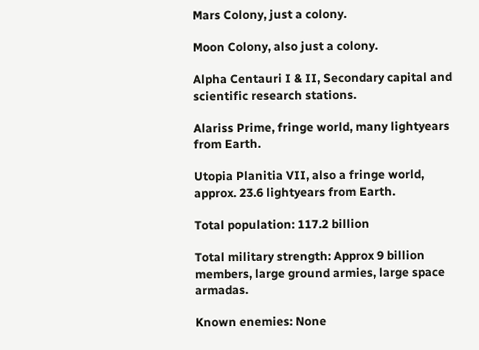Mars Colony, just a colony.

Moon Colony, also just a colony.

Alpha Centauri I & II, Secondary capital and scientific research stations.

Alariss Prime, fringe world, many lightyears from Earth.

Utopia Planitia VII, also a fringe world, approx. 23.6 lightyears from Earth.

Total population: 117.2 billion

Total military strength: Approx 9 billion members, large ground armies, large space armadas.

Known enemies: None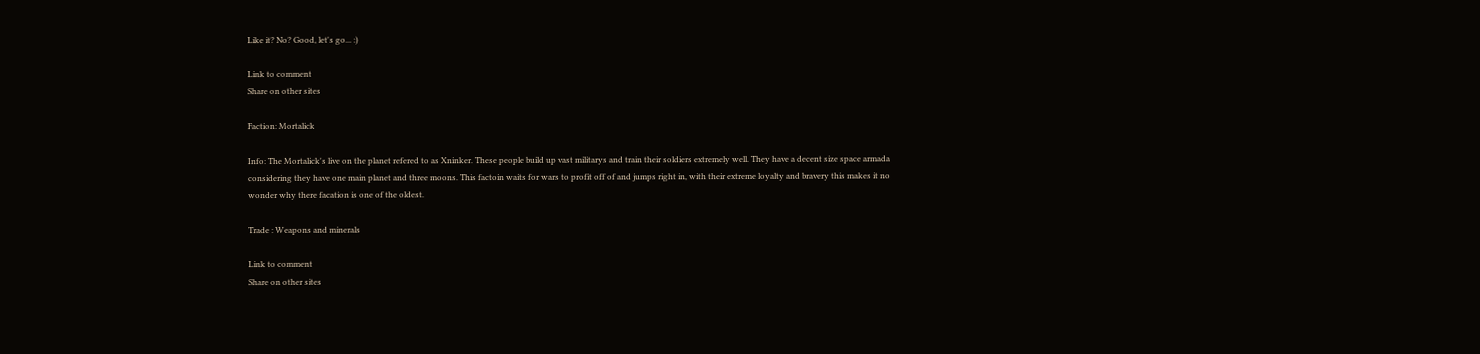Like it? No? Good, let's go... :)

Link to comment
Share on other sites

Faction: Mortalick

Info: The Mortalick's live on the planet refered to as Xninker. These people build up vast militarys and train their soldiers extremely well. They have a decent size space armada considering they have one main planet and three moons. This factoin waits for wars to profit off of and jumps right in, with their extreme loyalty and bravery this makes it no wonder why there facation is one of the oldest.

Trade : Weapons and minerals

Link to comment
Share on other sites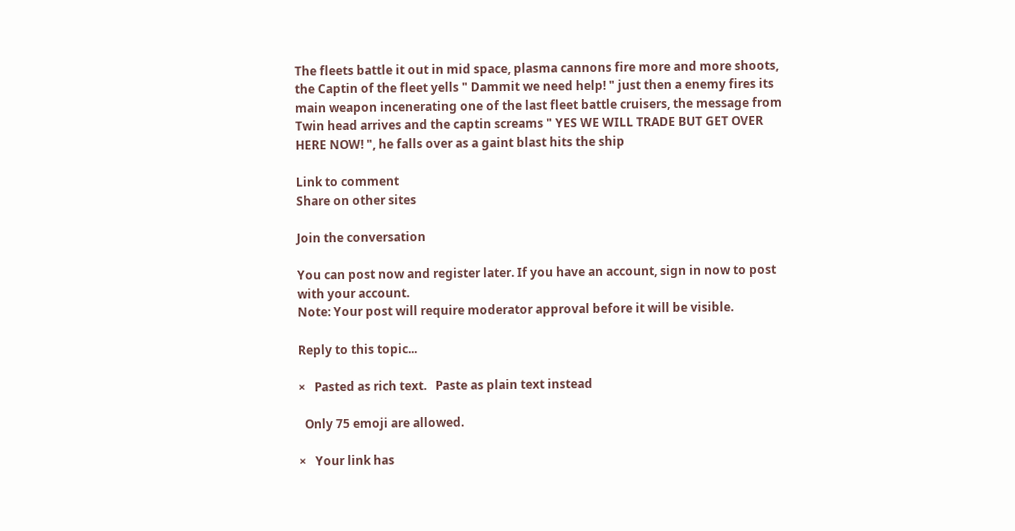The fleets battle it out in mid space, plasma cannons fire more and more shoots, the Captin of the fleet yells " Dammit we need help! " just then a enemy fires its main weapon incenerating one of the last fleet battle cruisers, the message from Twin head arrives and the captin screams " YES WE WILL TRADE BUT GET OVER HERE NOW! ", he falls over as a gaint blast hits the ship

Link to comment
Share on other sites

Join the conversation

You can post now and register later. If you have an account, sign in now to post with your account.
Note: Your post will require moderator approval before it will be visible.

Reply to this topic...

×   Pasted as rich text.   Paste as plain text instead

  Only 75 emoji are allowed.

×   Your link has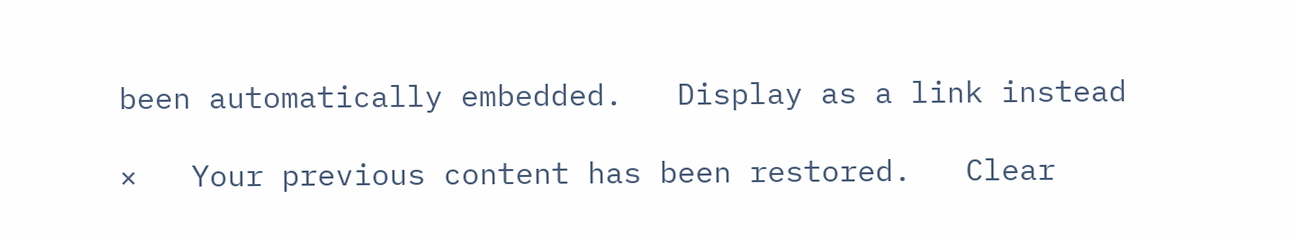been automatically embedded.   Display as a link instead

×   Your previous content has been restored.   Clear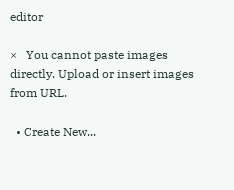editor

×   You cannot paste images directly. Upload or insert images from URL.

  • Create New...